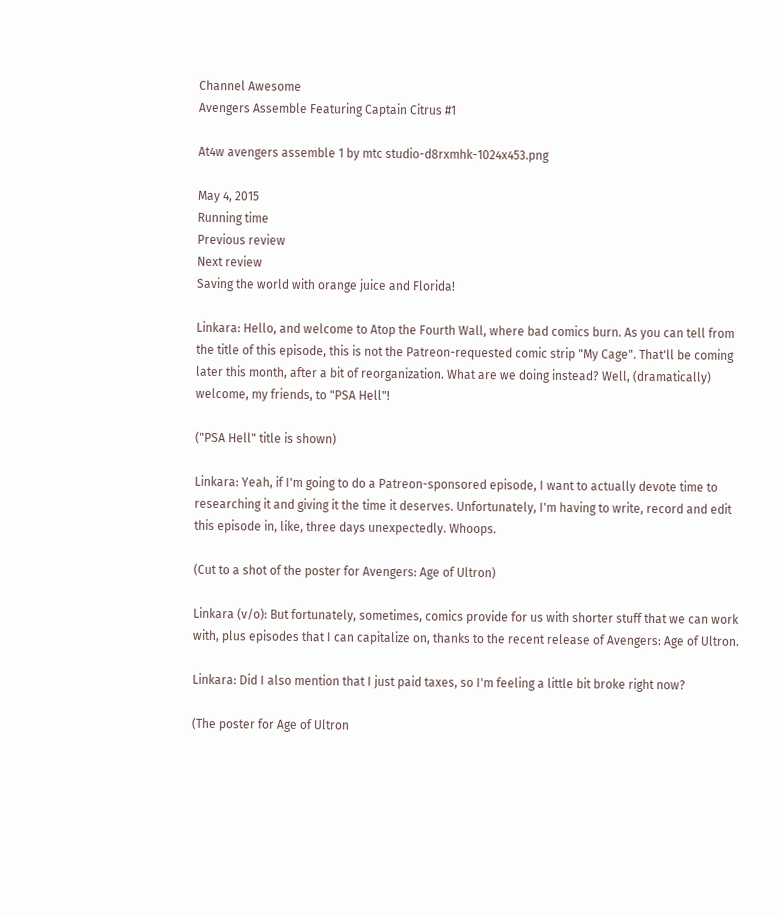Channel Awesome
Avengers Assemble Featuring Captain Citrus #1

At4w avengers assemble 1 by mtc studio-d8rxmhk-1024x453.png

May 4, 2015
Running time
Previous review
Next review
Saving the world with orange juice and Florida!

Linkara: Hello, and welcome to Atop the Fourth Wall, where bad comics burn. As you can tell from the title of this episode, this is not the Patreon-requested comic strip "My Cage". That'll be coming later this month, after a bit of reorganization. What are we doing instead? Well, (dramatically) welcome, my friends, to "PSA Hell"!

("PSA Hell" title is shown)

Linkara: Yeah, if I'm going to do a Patreon-sponsored episode, I want to actually devote time to researching it and giving it the time it deserves. Unfortunately, I'm having to write, record and edit this episode in, like, three days unexpectedly. Whoops.

(Cut to a shot of the poster for Avengers: Age of Ultron)

Linkara (v/o): But fortunately, sometimes, comics provide for us with shorter stuff that we can work with, plus episodes that I can capitalize on, thanks to the recent release of Avengers: Age of Ultron.

Linkara: Did I also mention that I just paid taxes, so I'm feeling a little bit broke right now?

(The poster for Age of Ultron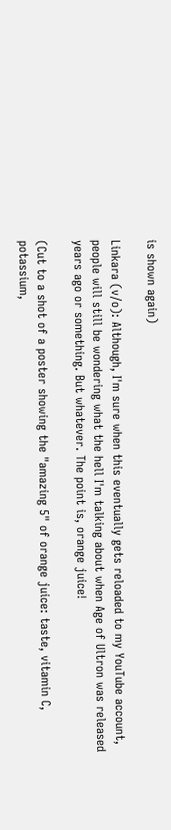is shown again)

Linkara (v/o): Although, I'm sure when this eventually gets reloaded to my YouTube account, people will still be wondering what the hell I'm talking about when Age of Ultron was released years ago or something. But whatever. The point is, orange juice!

(Cut to a shot of a poster showing the "amazing 5" of orange juice: taste, vitamin C, potassium,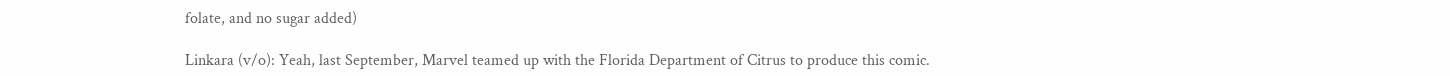folate, and no sugar added)

Linkara (v/o): Yeah, last September, Marvel teamed up with the Florida Department of Citrus to produce this comic.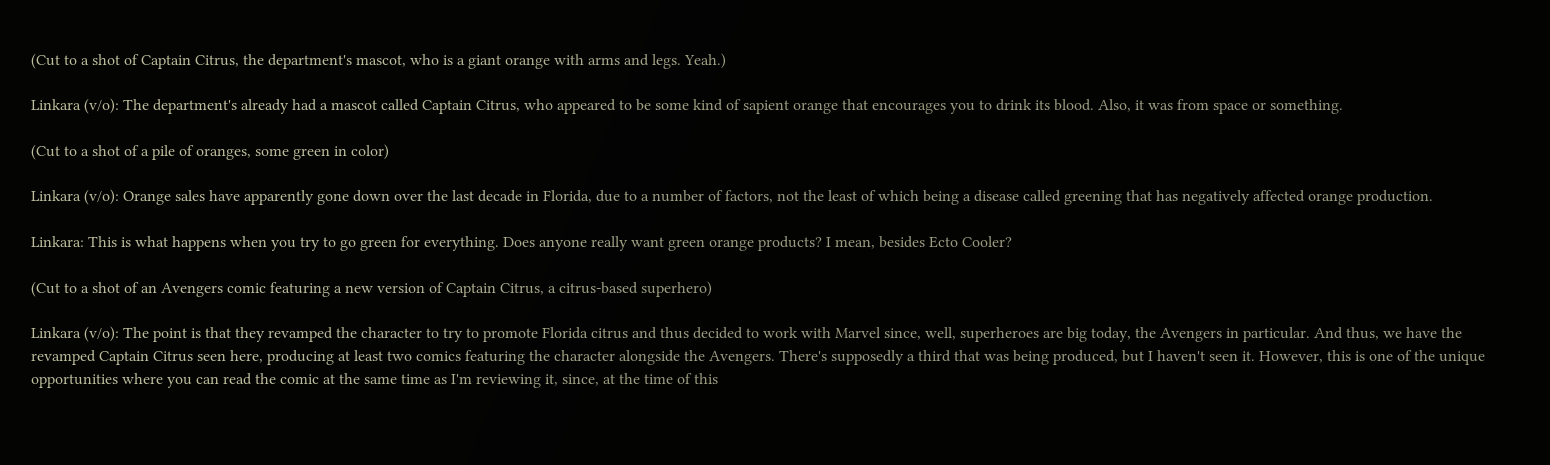(Cut to a shot of Captain Citrus, the department's mascot, who is a giant orange with arms and legs. Yeah.)

Linkara (v/o): The department's already had a mascot called Captain Citrus, who appeared to be some kind of sapient orange that encourages you to drink its blood. Also, it was from space or something.

(Cut to a shot of a pile of oranges, some green in color)

Linkara (v/o): Orange sales have apparently gone down over the last decade in Florida, due to a number of factors, not the least of which being a disease called greening that has negatively affected orange production.

Linkara: This is what happens when you try to go green for everything. Does anyone really want green orange products? I mean, besides Ecto Cooler?

(Cut to a shot of an Avengers comic featuring a new version of Captain Citrus, a citrus-based superhero)

Linkara (v/o): The point is that they revamped the character to try to promote Florida citrus and thus decided to work with Marvel since, well, superheroes are big today, the Avengers in particular. And thus, we have the revamped Captain Citrus seen here, producing at least two comics featuring the character alongside the Avengers. There's supposedly a third that was being produced, but I haven't seen it. However, this is one of the unique opportunities where you can read the comic at the same time as I'm reviewing it, since, at the time of this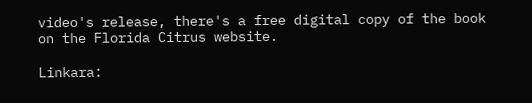video's release, there's a free digital copy of the book on the Florida Citrus website.

Linkara: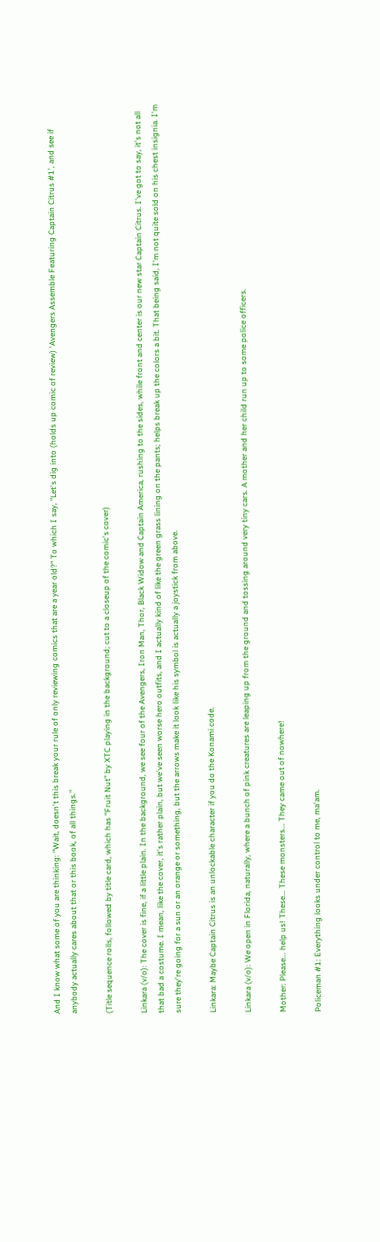And I know what some of you are thinking: "Wait, doesn't this break your rule of only reviewing comics that are a year old?" To which I say, "Let's dig into (holds up comic of review) 'Avengers Assemble Featuring Captain Citrus #1', and see if anybody actually cares about that or this book, of all things."

(Title sequence rolls, followed by title card, which has "Fruit Nut" by XTC playing in the background; cut to a closeup of the comic's cover)

Linkara (v/o): The cover is fine, if a little plain. In the background, we see four of the Avengers, Iron Man, Thor, Black Widow and Captain America, rushing to the sides, while front and center is our new star Captain Citrus. I've got to say, it's not all that bad a costume. I mean, like the cover, it's rather plain, but we've seen worse hero outfits, and I actually kind of like the green grass lining on the pants; helps break up the colors a bit. That being said, I'm not quite sold on his chest insignia. I'm sure they're going for a sun or an orange or something, but the arrows make it look like his symbol is actually a joystick from above.

Linkara: Maybe Captain Citrus is an unlockable character if you do the Konami code.

Linkara (v/o): We open in Florida, naturally, where a bunch of pink creatures are leaping up from the ground and tossing around very tiny cars. A mother and her child run up to some police officers.

Mother: Please... help us! These... These monsters... They came out of nowhere!

Policeman #1: Everything looks under control to me, ma'am.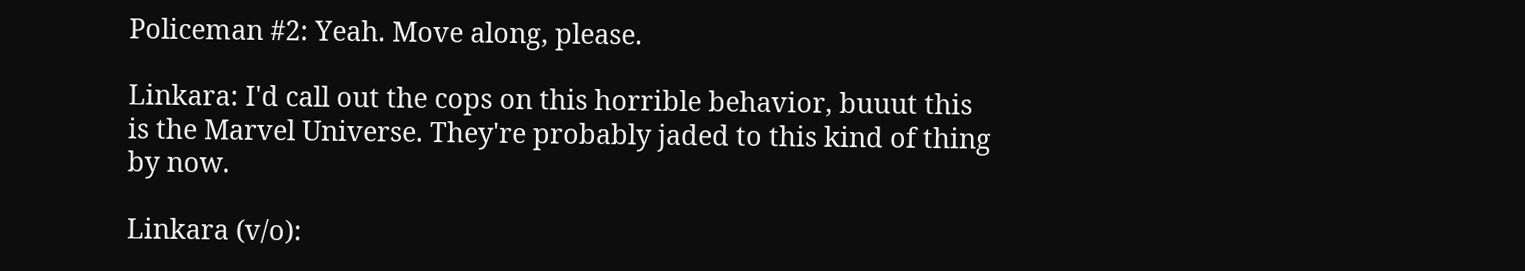Policeman #2: Yeah. Move along, please.

Linkara: I'd call out the cops on this horrible behavior, buuut this is the Marvel Universe. They're probably jaded to this kind of thing by now.

Linkara (v/o):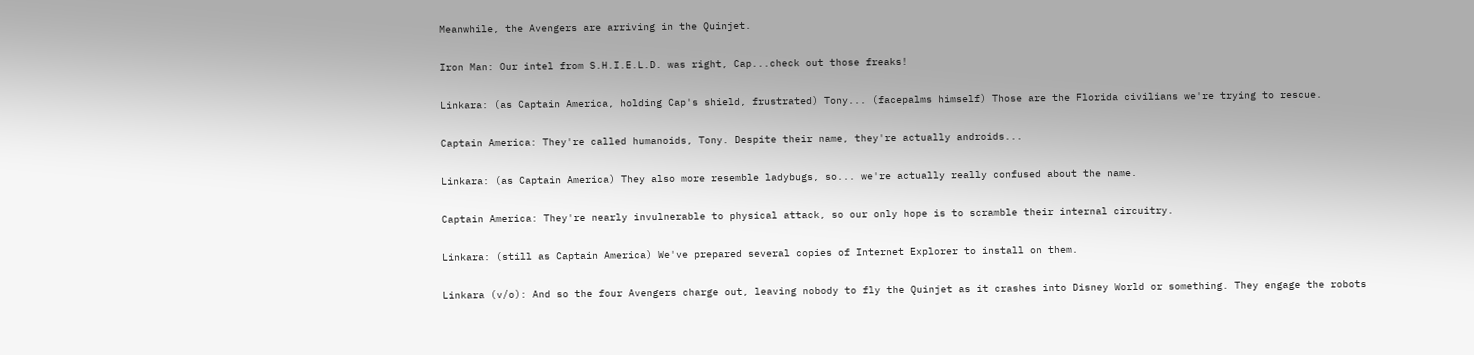Meanwhile, the Avengers are arriving in the Quinjet.

Iron Man: Our intel from S.H.I.E.L.D. was right, Cap...check out those freaks!

Linkara: (as Captain America, holding Cap's shield, frustrated) Tony... (facepalms himself) Those are the Florida civilians we're trying to rescue.

Captain America: They're called humanoids, Tony. Despite their name, they're actually androids...

Linkara: (as Captain America) They also more resemble ladybugs, so... we're actually really confused about the name.

Captain America: They're nearly invulnerable to physical attack, so our only hope is to scramble their internal circuitry.

Linkara: (still as Captain America) We've prepared several copies of Internet Explorer to install on them.

Linkara (v/o): And so the four Avengers charge out, leaving nobody to fly the Quinjet as it crashes into Disney World or something. They engage the robots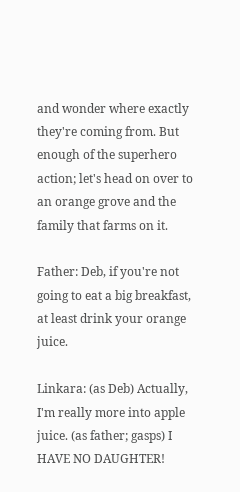and wonder where exactly they're coming from. But enough of the superhero action; let's head on over to an orange grove and the family that farms on it.

Father: Deb, if you're not going to eat a big breakfast, at least drink your orange juice.

Linkara: (as Deb) Actually, I'm really more into apple juice. (as father; gasps) I HAVE NO DAUGHTER!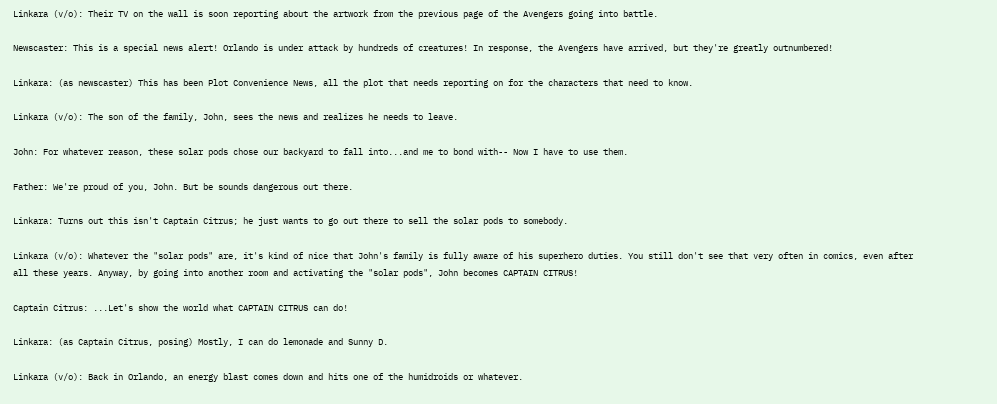Linkara (v/o): Their TV on the wall is soon reporting about the artwork from the previous page of the Avengers going into battle.

Newscaster: This is a special news alert! Orlando is under attack by hundreds of creatures! In response, the Avengers have arrived, but they're greatly outnumbered!

Linkara: (as newscaster) This has been Plot Convenience News, all the plot that needs reporting on for the characters that need to know.

Linkara (v/o): The son of the family, John, sees the news and realizes he needs to leave.

John: For whatever reason, these solar pods chose our backyard to fall into...and me to bond with-- Now I have to use them.

Father: We're proud of you, John. But be sounds dangerous out there.

Linkara: Turns out this isn't Captain Citrus; he just wants to go out there to sell the solar pods to somebody.

Linkara (v/o): Whatever the "solar pods" are, it's kind of nice that John's family is fully aware of his superhero duties. You still don't see that very often in comics, even after all these years. Anyway, by going into another room and activating the "solar pods", John becomes CAPTAIN CITRUS!

Captain Citrus: ...Let's show the world what CAPTAIN CITRUS can do!

Linkara: (as Captain Citrus, posing) Mostly, I can do lemonade and Sunny D.

Linkara (v/o): Back in Orlando, an energy blast comes down and hits one of the humidroids or whatever.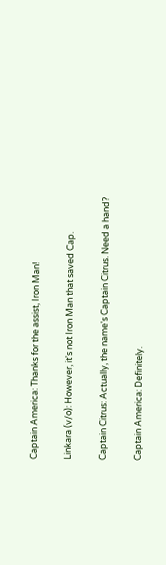Captain America: Thanks for the assist, Iron Man!

Linkara (v/o): However, it's not Iron Man that saved Cap.

Captain Citrus: Actually, the name's Captain Citrus. Need a hand?

Captain America: Definitely.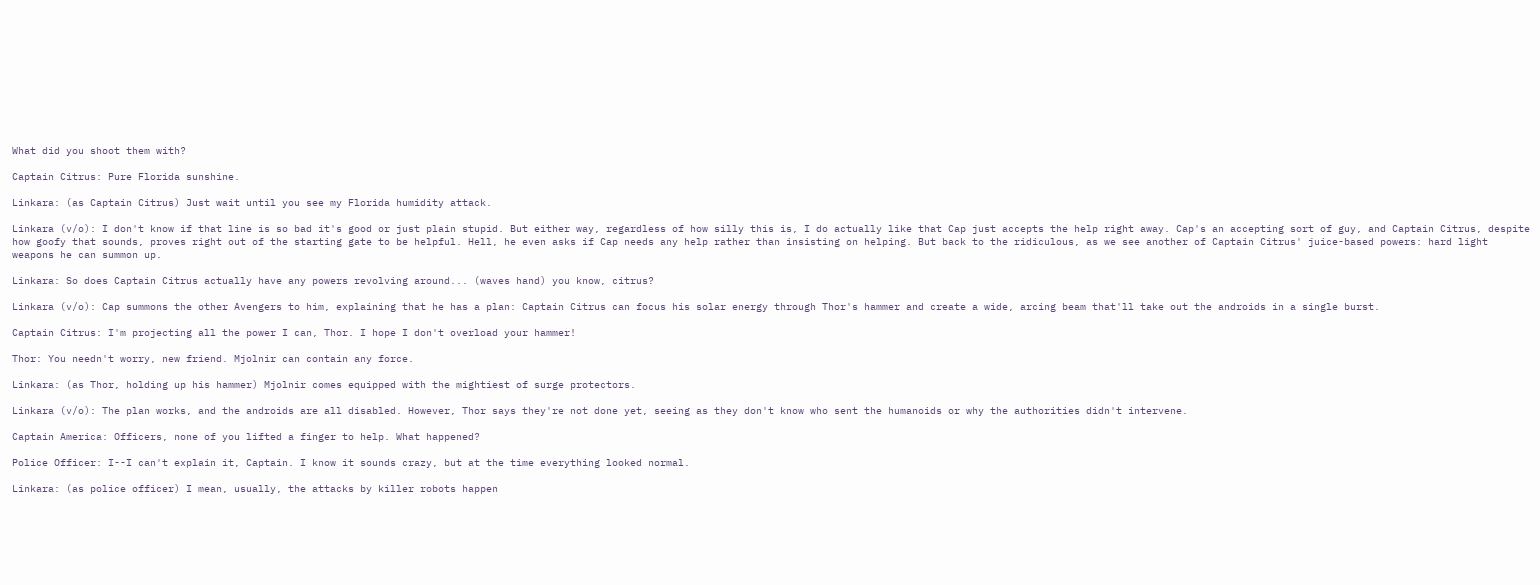What did you shoot them with?

Captain Citrus: Pure Florida sunshine.

Linkara: (as Captain Citrus) Just wait until you see my Florida humidity attack.

Linkara (v/o): I don't know if that line is so bad it's good or just plain stupid. But either way, regardless of how silly this is, I do actually like that Cap just accepts the help right away. Cap's an accepting sort of guy, and Captain Citrus, despite how goofy that sounds, proves right out of the starting gate to be helpful. Hell, he even asks if Cap needs any help rather than insisting on helping. But back to the ridiculous, as we see another of Captain Citrus' juice-based powers: hard light weapons he can summon up.

Linkara: So does Captain Citrus actually have any powers revolving around... (waves hand) you know, citrus?

Linkara (v/o): Cap summons the other Avengers to him, explaining that he has a plan: Captain Citrus can focus his solar energy through Thor's hammer and create a wide, arcing beam that'll take out the androids in a single burst.

Captain Citrus: I'm projecting all the power I can, Thor. I hope I don't overload your hammer!

Thor: You needn't worry, new friend. Mjolnir can contain any force.

Linkara: (as Thor, holding up his hammer) Mjolnir comes equipped with the mightiest of surge protectors.

Linkara (v/o): The plan works, and the androids are all disabled. However, Thor says they're not done yet, seeing as they don't know who sent the humanoids or why the authorities didn't intervene.

Captain America: Officers, none of you lifted a finger to help. What happened?

Police Officer: I--I can't explain it, Captain. I know it sounds crazy, but at the time everything looked normal.

Linkara: (as police officer) I mean, usually, the attacks by killer robots happen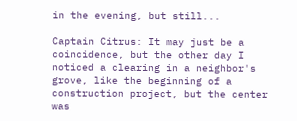in the evening, but still...

Captain Citrus: It may just be a coincidence, but the other day I noticed a clearing in a neighbor's grove, like the beginning of a construction project, but the center was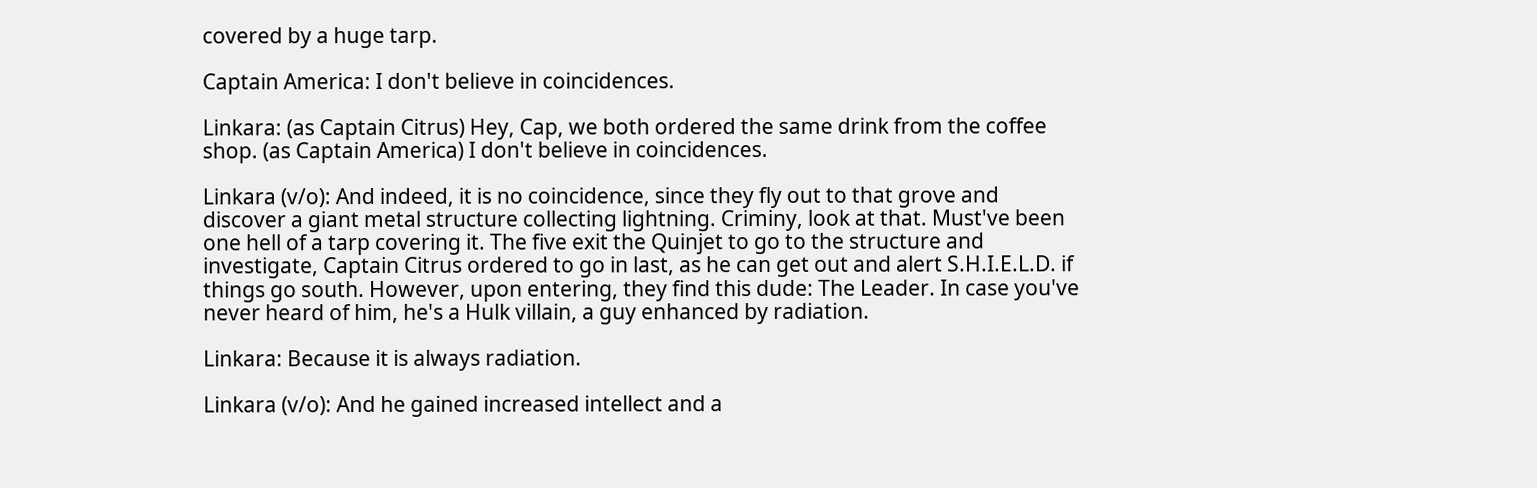covered by a huge tarp.

Captain America: I don't believe in coincidences.

Linkara: (as Captain Citrus) Hey, Cap, we both ordered the same drink from the coffee shop. (as Captain America) I don't believe in coincidences.

Linkara (v/o): And indeed, it is no coincidence, since they fly out to that grove and discover a giant metal structure collecting lightning. Criminy, look at that. Must've been one hell of a tarp covering it. The five exit the Quinjet to go to the structure and investigate, Captain Citrus ordered to go in last, as he can get out and alert S.H.I.E.L.D. if things go south. However, upon entering, they find this dude: The Leader. In case you've never heard of him, he's a Hulk villain, a guy enhanced by radiation.

Linkara: Because it is always radiation.

Linkara (v/o): And he gained increased intellect and a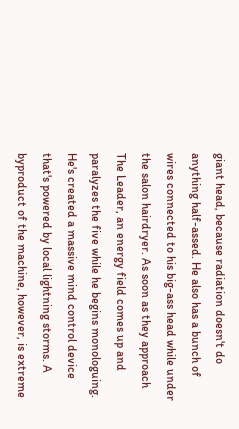giant head, because radiation doesn't do anything half-assed. He also has a bunch of wires connected to his big-ass head while under the salon hairdryer. As soon as they approach The Leader, an energy field comes up and paralyzes the five while he begins monologuing. He's created a massive mind control device that's powered by local lightning storms. A byproduct of the machine, however, is extreme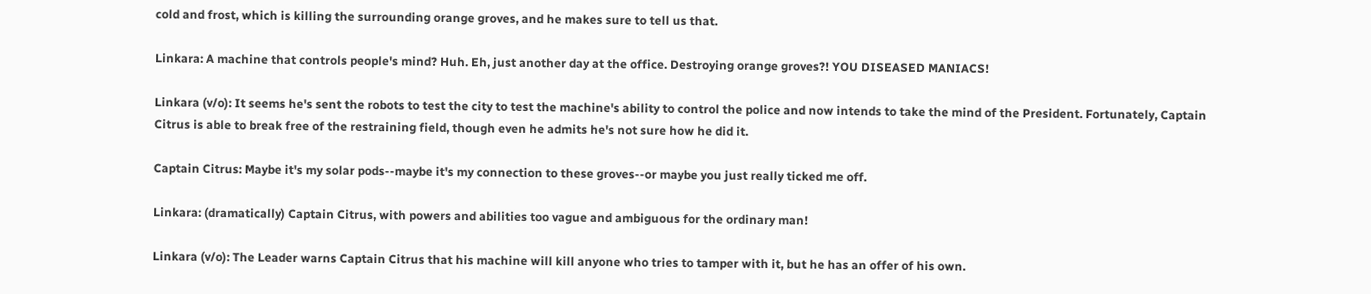cold and frost, which is killing the surrounding orange groves, and he makes sure to tell us that.

Linkara: A machine that controls people's mind? Huh. Eh, just another day at the office. Destroying orange groves?! YOU DISEASED MANIACS!

Linkara (v/o): It seems he's sent the robots to test the city to test the machine's ability to control the police and now intends to take the mind of the President. Fortunately, Captain Citrus is able to break free of the restraining field, though even he admits he's not sure how he did it.

Captain Citrus: Maybe it's my solar pods--maybe it's my connection to these groves--or maybe you just really ticked me off.

Linkara: (dramatically) Captain Citrus, with powers and abilities too vague and ambiguous for the ordinary man!

Linkara (v/o): The Leader warns Captain Citrus that his machine will kill anyone who tries to tamper with it, but he has an offer of his own.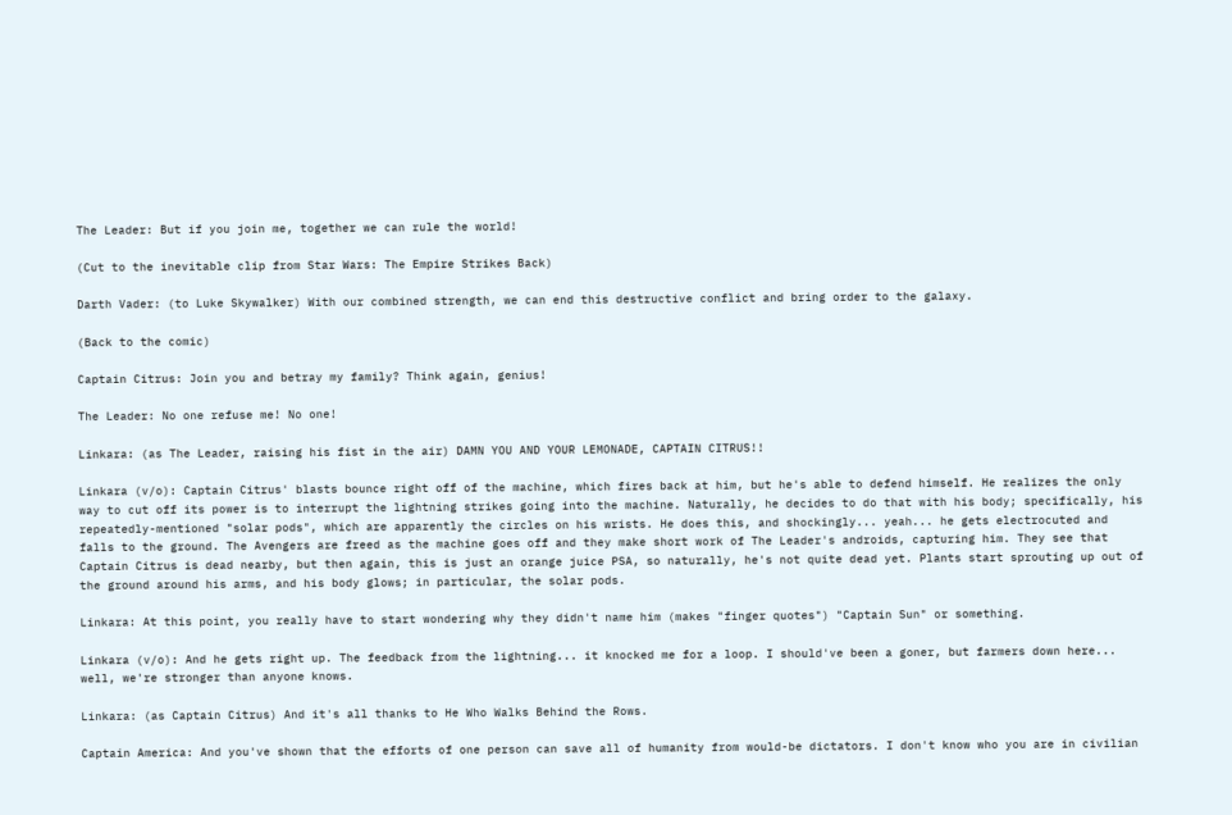The Leader: But if you join me, together we can rule the world!

(Cut to the inevitable clip from Star Wars: The Empire Strikes Back)

Darth Vader: (to Luke Skywalker) With our combined strength, we can end this destructive conflict and bring order to the galaxy.

(Back to the comic)

Captain Citrus: Join you and betray my family? Think again, genius!

The Leader: No one refuse me! No one!

Linkara: (as The Leader, raising his fist in the air) DAMN YOU AND YOUR LEMONADE, CAPTAIN CITRUS!!

Linkara (v/o): Captain Citrus' blasts bounce right off of the machine, which fires back at him, but he's able to defend himself. He realizes the only way to cut off its power is to interrupt the lightning strikes going into the machine. Naturally, he decides to do that with his body; specifically, his repeatedly-mentioned "solar pods", which are apparently the circles on his wrists. He does this, and shockingly... yeah... he gets electrocuted and falls to the ground. The Avengers are freed as the machine goes off and they make short work of The Leader's androids, capturing him. They see that Captain Citrus is dead nearby, but then again, this is just an orange juice PSA, so naturally, he's not quite dead yet. Plants start sprouting up out of the ground around his arms, and his body glows; in particular, the solar pods.

Linkara: At this point, you really have to start wondering why they didn't name him (makes "finger quotes") "Captain Sun" or something.

Linkara (v/o): And he gets right up. The feedback from the lightning... it knocked me for a loop. I should've been a goner, but farmers down here... well, we're stronger than anyone knows.

Linkara: (as Captain Citrus) And it's all thanks to He Who Walks Behind the Rows.

Captain America: And you've shown that the efforts of one person can save all of humanity from would-be dictators. I don't know who you are in civilian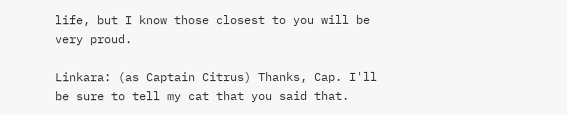life, but I know those closest to you will be very proud.

Linkara: (as Captain Citrus) Thanks, Cap. I'll be sure to tell my cat that you said that.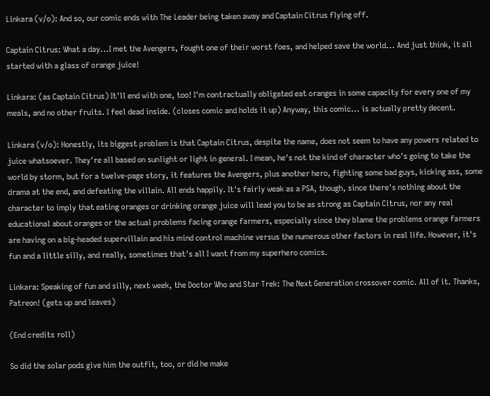Linkara (v/o): And so, our comic ends with The Leader being taken away and Captain Citrus flying off.

Captain Citrus: What a day...I met the Avengers, fought one of their worst foes, and helped save the world... And just think, it all started with a glass of orange juice!

Linkara: (as Captain Citrus) It'll end with one, too! I'm contractually obligated eat oranges in some capacity for every one of my meals, and no other fruits. I feel dead inside. (closes comic and holds it up) Anyway, this comic... is actually pretty decent.

Linkara (v/o): Honestly, its biggest problem is that Captain Citrus, despite the name, does not seem to have any powers related to juice whatsoever. They're all based on sunlight or light in general. I mean, he's not the kind of character who's going to take the world by storm, but for a twelve-page story, it features the Avengers, plus another hero, fighting some bad guys, kicking ass, some drama at the end, and defeating the villain. All ends happily. It's fairly weak as a PSA, though, since there's nothing about the character to imply that eating oranges or drinking orange juice will lead you to be as strong as Captain Citrus, nor any real educational about oranges or the actual problems facing orange farmers, especially since they blame the problems orange farmers are having on a big-headed supervillain and his mind control machine versus the numerous other factors in real life. However, it's fun and a little silly, and really, sometimes that's all I want from my superhero comics.

Linkara: Speaking of fun and silly, next week, the Doctor Who and Star Trek: The Next Generation crossover comic. All of it. Thanks, Patreon! (gets up and leaves)

(End credits roll)

So did the solar pods give him the outfit, too, or did he make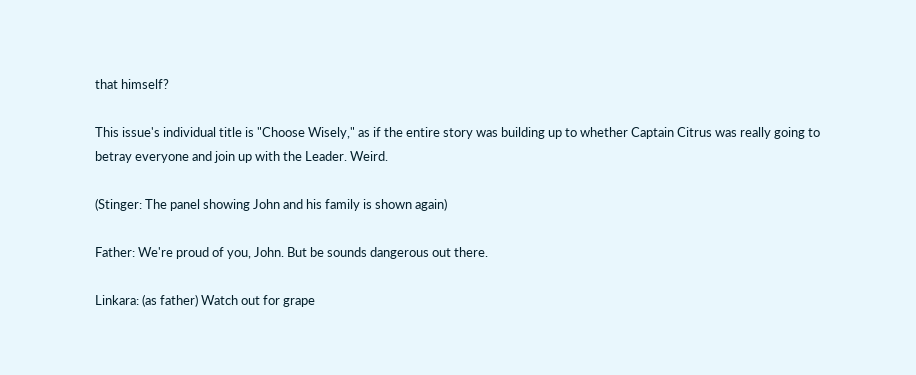that himself?

This issue's individual title is "Choose Wisely," as if the entire story was building up to whether Captain Citrus was really going to betray everyone and join up with the Leader. Weird.

(Stinger: The panel showing John and his family is shown again)

Father: We're proud of you, John. But be sounds dangerous out there.

Linkara: (as father) Watch out for grape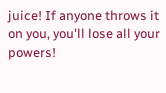juice! If anyone throws it on you, you'll lose all your powers!